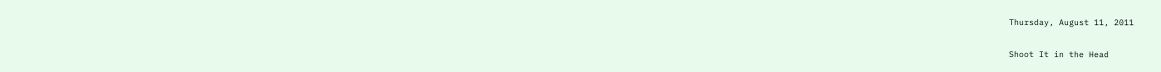Thursday, August 11, 2011

Shoot It in the Head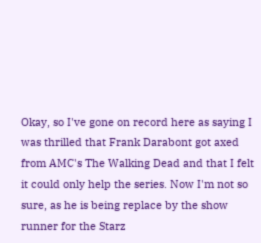Okay, so I've gone on record here as saying I was thrilled that Frank Darabont got axed from AMC's The Walking Dead and that I felt it could only help the series. Now I'm not so sure, as he is being replace by the show runner for the Starz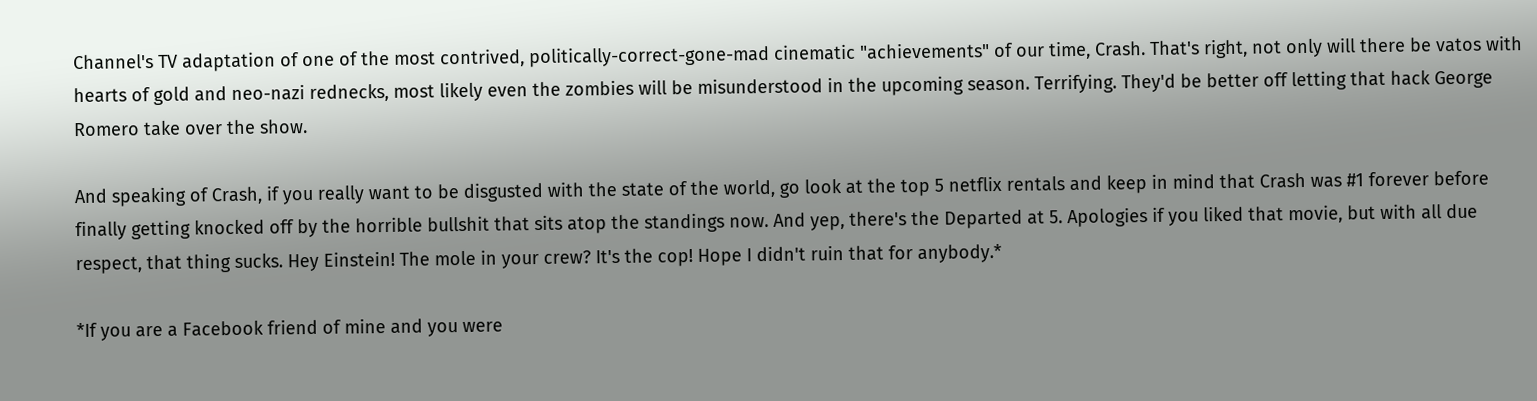Channel's TV adaptation of one of the most contrived, politically-correct-gone-mad cinematic "achievements" of our time, Crash. That's right, not only will there be vatos with hearts of gold and neo-nazi rednecks, most likely even the zombies will be misunderstood in the upcoming season. Terrifying. They'd be better off letting that hack George Romero take over the show.

And speaking of Crash, if you really want to be disgusted with the state of the world, go look at the top 5 netflix rentals and keep in mind that Crash was #1 forever before finally getting knocked off by the horrible bullshit that sits atop the standings now. And yep, there's the Departed at 5. Apologies if you liked that movie, but with all due respect, that thing sucks. Hey Einstein! The mole in your crew? It's the cop! Hope I didn't ruin that for anybody.*

*If you are a Facebook friend of mine and you were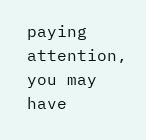paying attention, you may have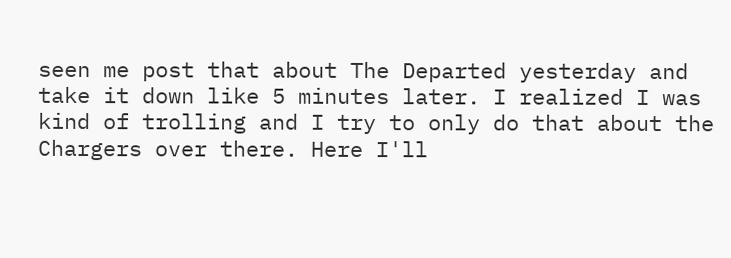seen me post that about The Departed yesterday and take it down like 5 minutes later. I realized I was kind of trolling and I try to only do that about the Chargers over there. Here I'll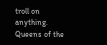troll on anything. Queens of the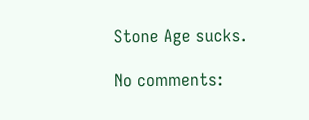Stone Age sucks.

No comments: